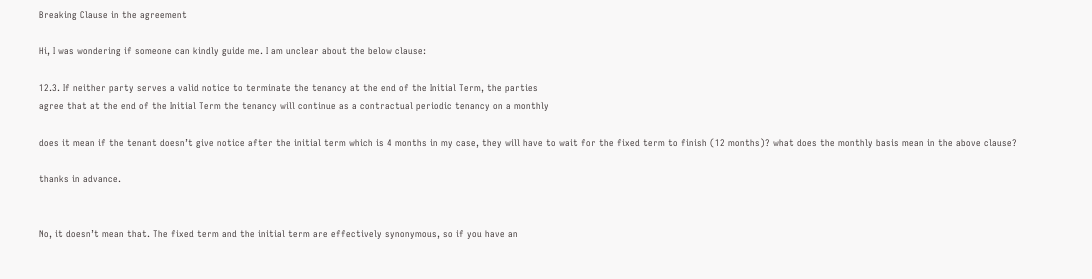Breaking Clause in the agreement

Hi, I was wondering if someone can kindly guide me. I am unclear about the below clause:

12.3. If neither party serves a valid notice to terminate the tenancy at the end of the Initial Term, the parties
agree that at the end of the Initial Term the tenancy will continue as a contractual periodic tenancy on a monthly

does it mean if the tenant doesn’t give notice after the initial term which is 4 months in my case, they will have to wait for the fixed term to finish (12 months)? what does the monthly basis mean in the above clause?

thanks in advance.


No, it doesn’t mean that. The fixed term and the initial term are effectively synonymous, so if you have an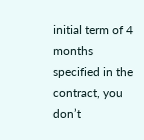initial term of 4 months specified in the contract, you don’t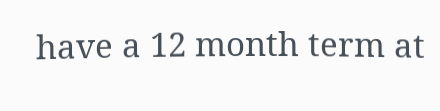have a 12 month term at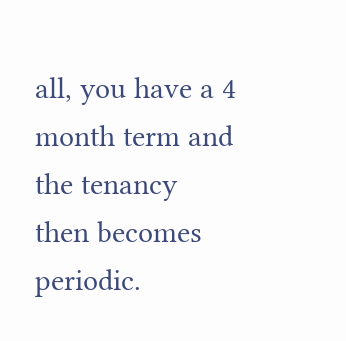all, you have a 4 month term and the tenancy then becomes periodic.